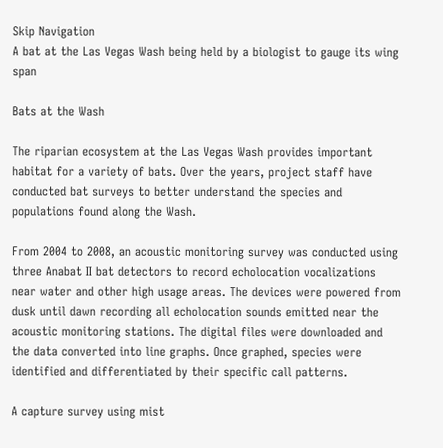Skip Navigation
A bat at the Las Vegas Wash being held by a biologist to gauge its wing span

Bats at the Wash

The riparian ecosystem at the Las Vegas Wash provides important habitat for a variety of bats. Over the years, project staff have conducted bat surveys to better understand the species and populations found along the Wash.

From 2004 to 2008, an acoustic monitoring survey was conducted using three Anabat II bat detectors to record echolocation vocalizations near water and other high usage areas. The devices were powered from dusk until dawn recording all echolocation sounds emitted near the acoustic monitoring stations. The digital files were downloaded and the data converted into line graphs. Once graphed, species were identified and differentiated by their specific call patterns.

A capture survey using mist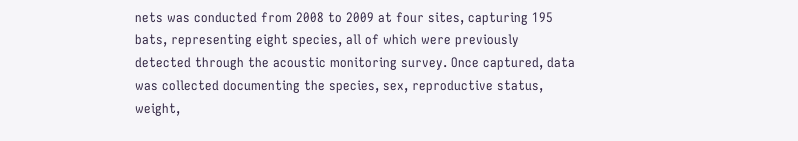nets was conducted from 2008 to 2009 at four sites, capturing 195 bats, representing eight species, all of which were previously detected through the acoustic monitoring survey. Once captured, data was collected documenting the species, sex, reproductive status, weight,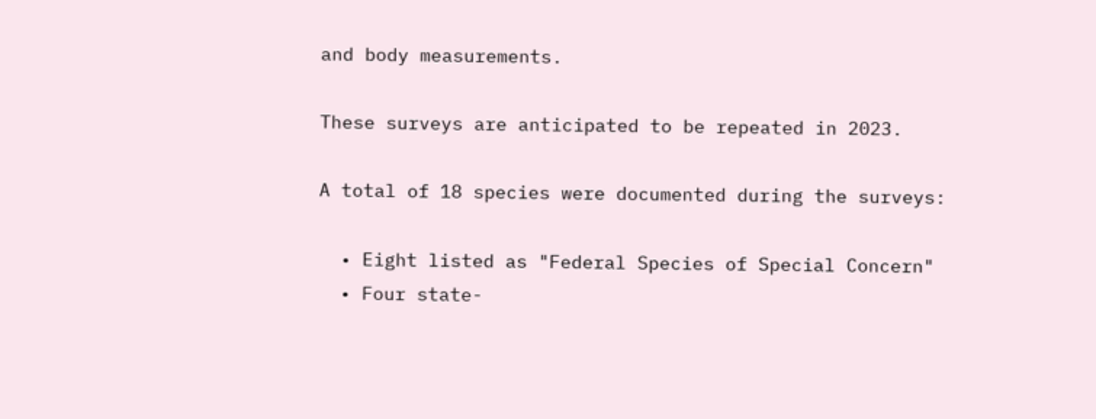and body measurements.

These surveys are anticipated to be repeated in 2023.

A total of 18 species were documented during the surveys:

  • Eight listed as "Federal Species of Special Concern"
  • Four state-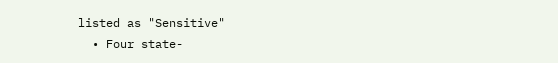listed as "Sensitive"
  • Four state-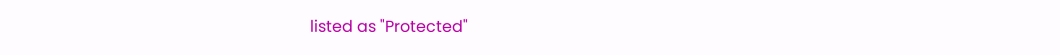listed as "Protected"